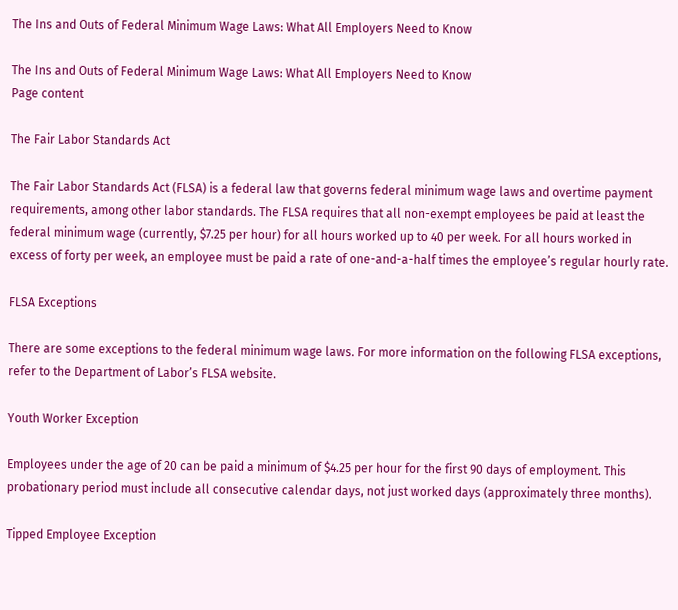The Ins and Outs of Federal Minimum Wage Laws: What All Employers Need to Know

The Ins and Outs of Federal Minimum Wage Laws: What All Employers Need to Know
Page content

The Fair Labor Standards Act

The Fair Labor Standards Act (FLSA) is a federal law that governs federal minimum wage laws and overtime payment requirements, among other labor standards. The FLSA requires that all non-exempt employees be paid at least the federal minimum wage (currently, $7.25 per hour) for all hours worked up to 40 per week. For all hours worked in excess of forty per week, an employee must be paid a rate of one-and-a-half times the employee’s regular hourly rate.

FLSA Exceptions

There are some exceptions to the federal minimum wage laws. For more information on the following FLSA exceptions, refer to the Department of Labor’s FLSA website.

Youth Worker Exception

Employees under the age of 20 can be paid a minimum of $4.25 per hour for the first 90 days of employment. This probationary period must include all consecutive calendar days, not just worked days (approximately three months).

Tipped Employee Exception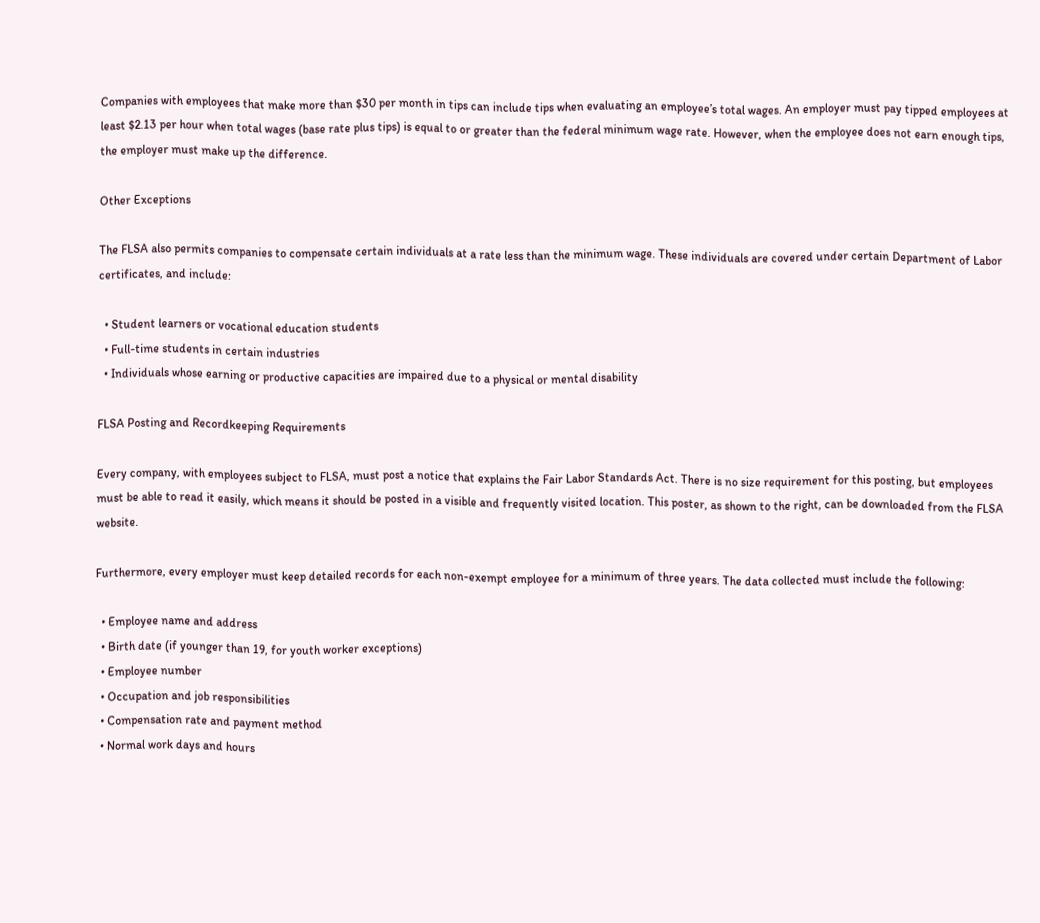Companies with employees that make more than $30 per month in tips can include tips when evaluating an employee’s total wages. An employer must pay tipped employees at least $2.13 per hour when total wages (base rate plus tips) is equal to or greater than the federal minimum wage rate. However, when the employee does not earn enough tips, the employer must make up the difference.

Other Exceptions

The FLSA also permits companies to compensate certain individuals at a rate less than the minimum wage. These individuals are covered under certain Department of Labor certificates, and include:

  • Student learners or vocational education students
  • Full-time students in certain industries
  • Individuals whose earning or productive capacities are impaired due to a physical or mental disability

FLSA Posting and Recordkeeping Requirements

Every company, with employees subject to FLSA, must post a notice that explains the Fair Labor Standards Act. There is no size requirement for this posting, but employees must be able to read it easily, which means it should be posted in a visible and frequently visited location. This poster, as shown to the right, can be downloaded from the FLSA website.

Furthermore, every employer must keep detailed records for each non-exempt employee for a minimum of three years. The data collected must include the following:

  • Employee name and address
  • Birth date (if younger than 19, for youth worker exceptions)
  • Employee number
  • Occupation and job responsibilities
  • Compensation rate and payment method
  • Normal work days and hours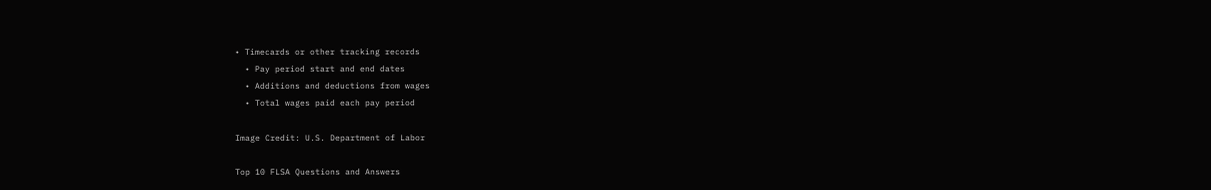• Timecards or other tracking records
  • Pay period start and end dates
  • Additions and deductions from wages
  • Total wages paid each pay period

Image Credit: U.S. Department of Labor

Top 10 FLSA Questions and Answers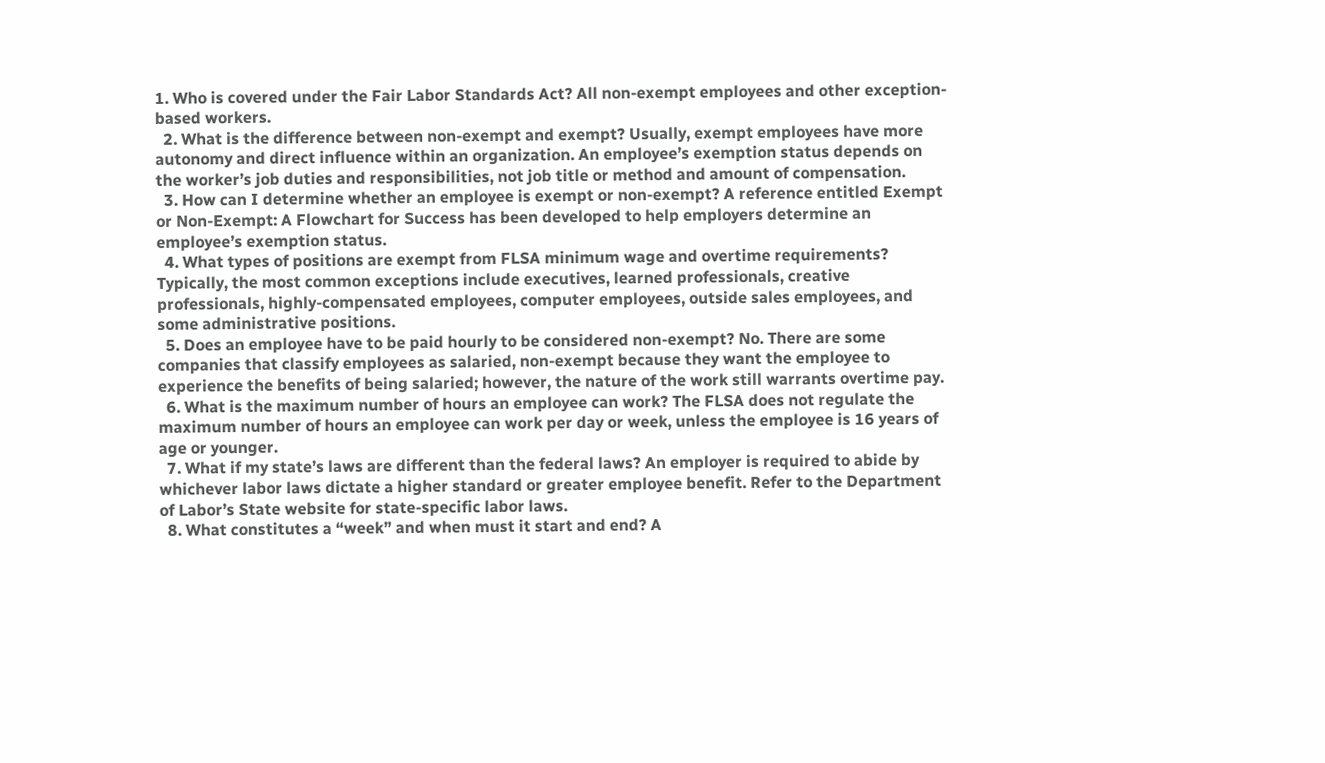1. Who is covered under the Fair Labor Standards Act? All non-exempt employees and other exception-based workers.
  2. What is the difference between non-exempt and exempt? Usually, exempt employees have more autonomy and direct influence within an organization. An employee’s exemption status depends on the worker’s job duties and responsibilities, not job title or method and amount of compensation.
  3. How can I determine whether an employee is exempt or non-exempt? A reference entitled Exempt or Non-Exempt: A Flowchart for Success has been developed to help employers determine an employee’s exemption status.
  4. What types of positions are exempt from FLSA minimum wage and overtime requirements? Typically, the most common exceptions include executives, learned professionals, creative professionals, highly-compensated employees, computer employees, outside sales employees, and some administrative positions.
  5. Does an employee have to be paid hourly to be considered non-exempt? No. There are some companies that classify employees as salaried, non-exempt because they want the employee to experience the benefits of being salaried; however, the nature of the work still warrants overtime pay.
  6. What is the maximum number of hours an employee can work? The FLSA does not regulate the maximum number of hours an employee can work per day or week, unless the employee is 16 years of age or younger.
  7. What if my state’s laws are different than the federal laws? An employer is required to abide by whichever labor laws dictate a higher standard or greater employee benefit. Refer to the Department of Labor’s State website for state-specific labor laws.
  8. What constitutes a “week” and when must it start and end? A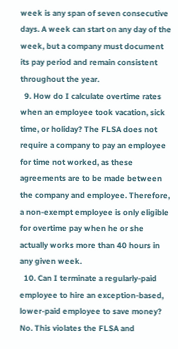week is any span of seven consecutive days. A week can start on any day of the week, but a company must document its pay period and remain consistent throughout the year.
  9. How do I calculate overtime rates when an employee took vacation, sick time, or holiday? The FLSA does not require a company to pay an employee for time not worked, as these agreements are to be made between the company and employee. Therefore, a non-exempt employee is only eligible for overtime pay when he or she actually works more than 40 hours in any given week.
  10. Can I terminate a regularly-paid employee to hire an exception-based, lower-paid employee to save money? No. This violates the FLSA and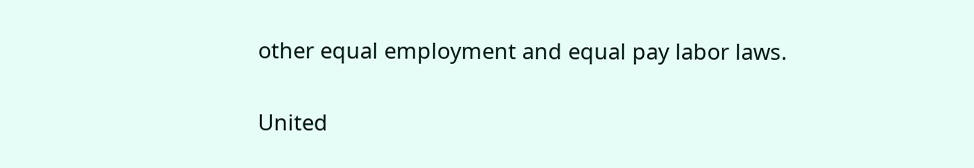other equal employment and equal pay labor laws.


United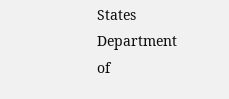States Department of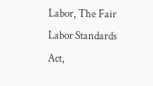Labor, The Fair Labor Standards Act,